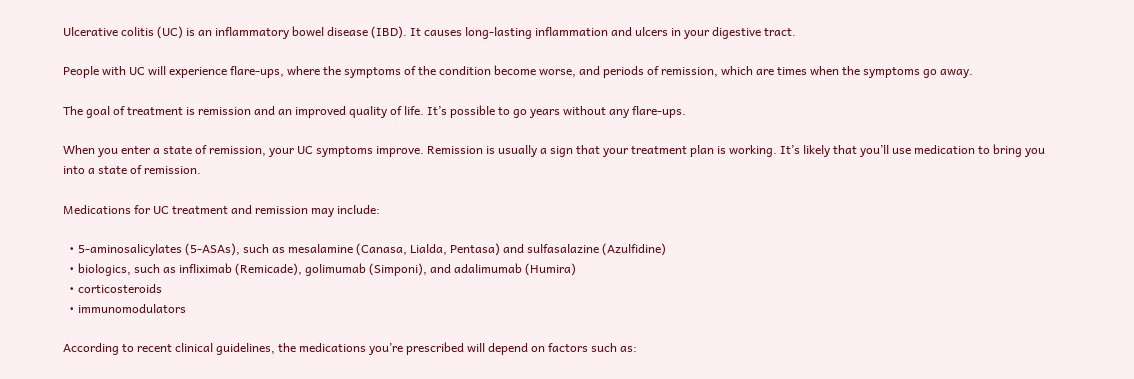Ulcerative colitis (UC) is an inflammatory bowel disease (IBD). It causes long-lasting inflammation and ulcers in your digestive tract.

People with UC will experience flare-ups, where the symptoms of the condition become worse, and periods of remission, which are times when the symptoms go away.

The goal of treatment is remission and an improved quality of life. It’s possible to go years without any flare-ups.

When you enter a state of remission, your UC symptoms improve. Remission is usually a sign that your treatment plan is working. It’s likely that you’ll use medication to bring you into a state of remission.

Medications for UC treatment and remission may include:

  • 5-aminosalicylates (5-ASAs), such as mesalamine (Canasa, Lialda, Pentasa) and sulfasalazine (Azulfidine)
  • biologics, such as infliximab (Remicade), golimumab (Simponi), and adalimumab (Humira)
  • corticosteroids
  • immunomodulators

According to recent clinical guidelines, the medications you’re prescribed will depend on factors such as: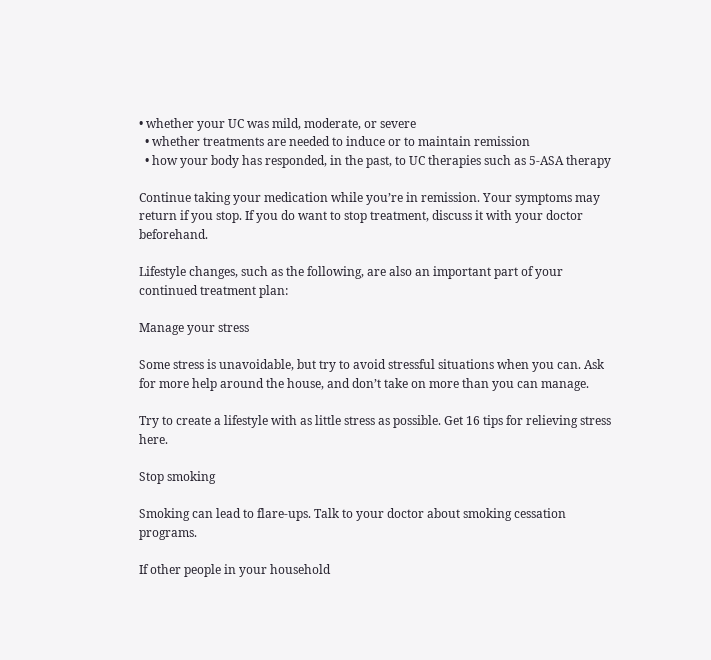• whether your UC was mild, moderate, or severe
  • whether treatments are needed to induce or to maintain remission
  • how your body has responded, in the past, to UC therapies such as 5-ASA therapy

Continue taking your medication while you’re in remission. Your symptoms may return if you stop. If you do want to stop treatment, discuss it with your doctor beforehand.

Lifestyle changes, such as the following, are also an important part of your continued treatment plan:

Manage your stress

Some stress is unavoidable, but try to avoid stressful situations when you can. Ask for more help around the house, and don’t take on more than you can manage.

Try to create a lifestyle with as little stress as possible. Get 16 tips for relieving stress here.

Stop smoking

Smoking can lead to flare-ups. Talk to your doctor about smoking cessation programs.

If other people in your household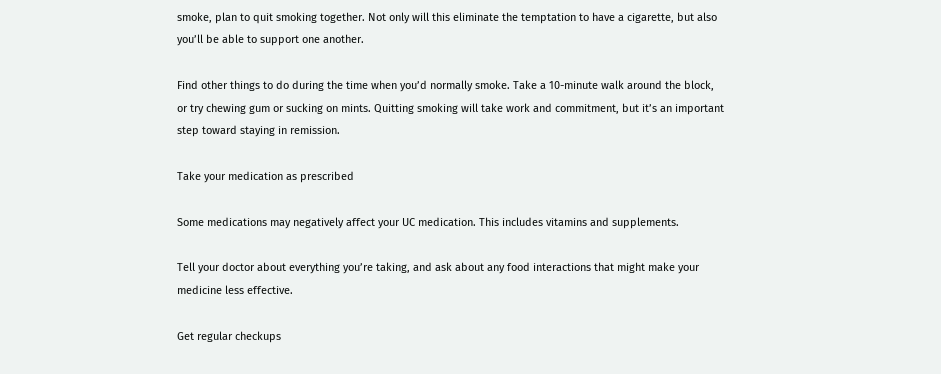smoke, plan to quit smoking together. Not only will this eliminate the temptation to have a cigarette, but also you’ll be able to support one another.

Find other things to do during the time when you’d normally smoke. Take a 10-minute walk around the block, or try chewing gum or sucking on mints. Quitting smoking will take work and commitment, but it’s an important step toward staying in remission.

Take your medication as prescribed

Some medications may negatively affect your UC medication. This includes vitamins and supplements.

Tell your doctor about everything you’re taking, and ask about any food interactions that might make your medicine less effective.

Get regular checkups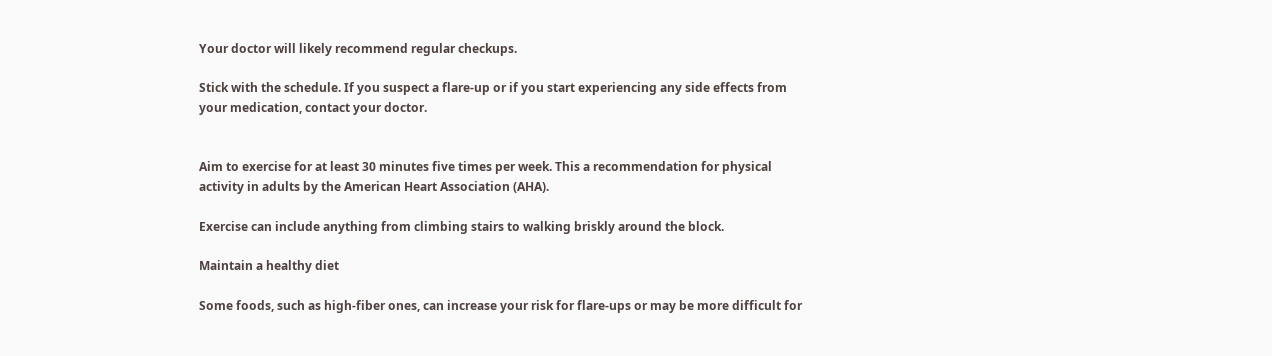Your doctor will likely recommend regular checkups.

Stick with the schedule. If you suspect a flare-up or if you start experiencing any side effects from your medication, contact your doctor.


Aim to exercise for at least 30 minutes five times per week. This a recommendation for physical activity in adults by the American Heart Association (AHA).

Exercise can include anything from climbing stairs to walking briskly around the block.

Maintain a healthy diet

Some foods, such as high-fiber ones, can increase your risk for flare-ups or may be more difficult for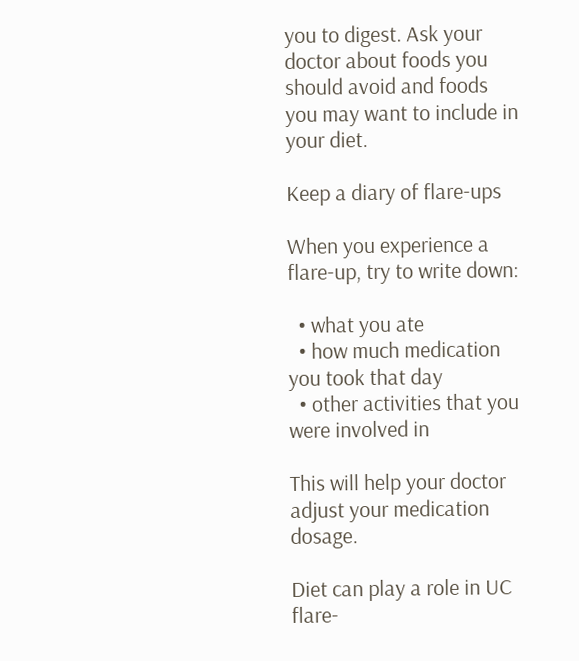you to digest. Ask your doctor about foods you should avoid and foods you may want to include in your diet.

Keep a diary of flare-ups

When you experience a flare-up, try to write down:

  • what you ate
  • how much medication you took that day
  • other activities that you were involved in

This will help your doctor adjust your medication dosage.

Diet can play a role in UC flare-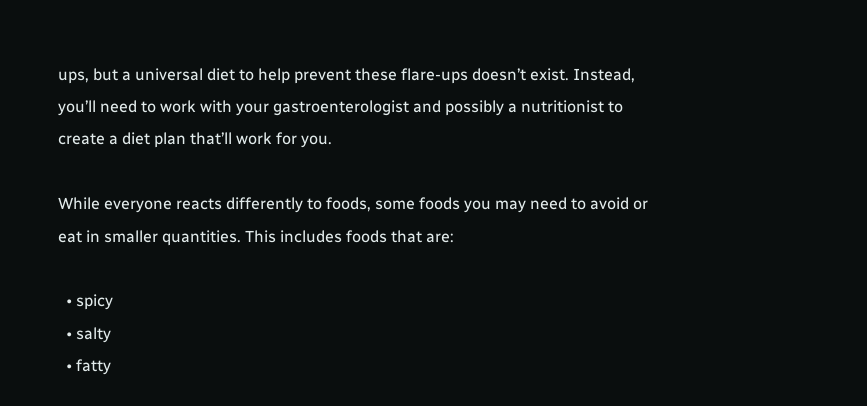ups, but a universal diet to help prevent these flare-ups doesn’t exist. Instead, you’ll need to work with your gastroenterologist and possibly a nutritionist to create a diet plan that’ll work for you.

While everyone reacts differently to foods, some foods you may need to avoid or eat in smaller quantities. This includes foods that are:

  • spicy
  • salty
  • fatty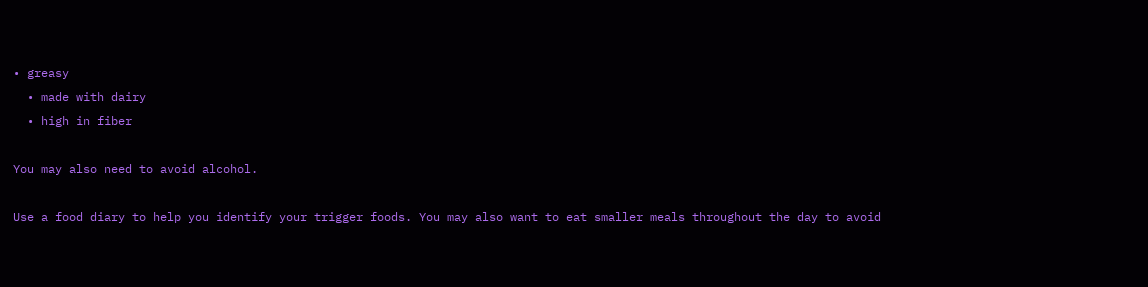• greasy
  • made with dairy
  • high in fiber

You may also need to avoid alcohol.

Use a food diary to help you identify your trigger foods. You may also want to eat smaller meals throughout the day to avoid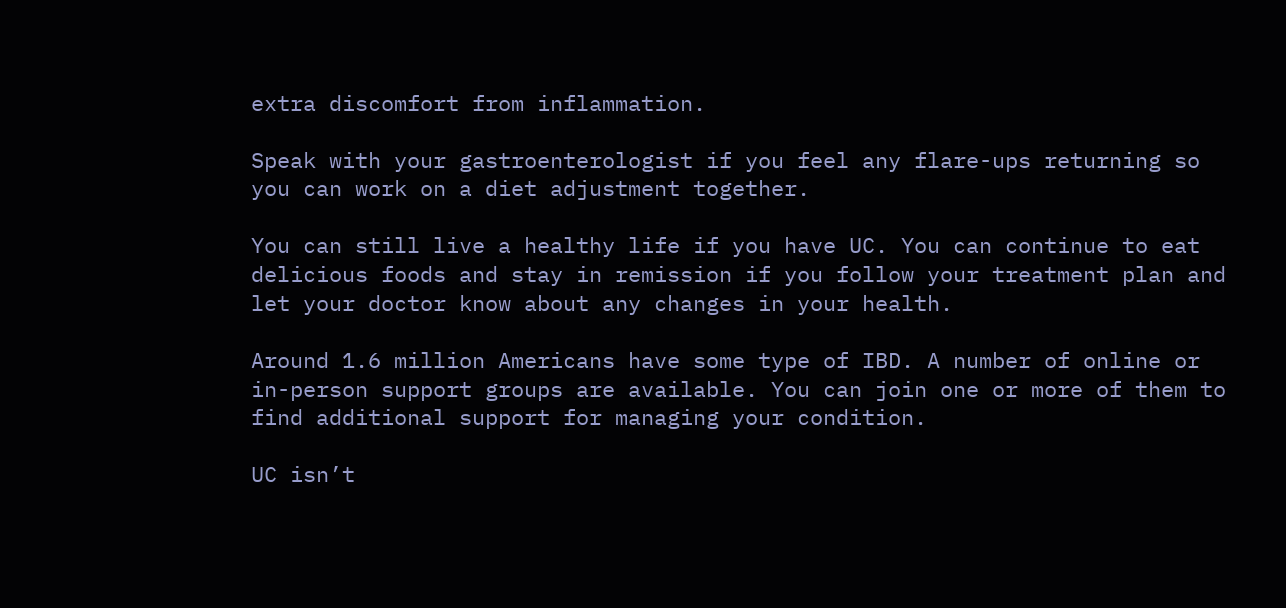extra discomfort from inflammation.

Speak with your gastroenterologist if you feel any flare-ups returning so you can work on a diet adjustment together.

You can still live a healthy life if you have UC. You can continue to eat delicious foods and stay in remission if you follow your treatment plan and let your doctor know about any changes in your health.

Around 1.6 million Americans have some type of IBD. A number of online or in-person support groups are available. You can join one or more of them to find additional support for managing your condition.

UC isn’t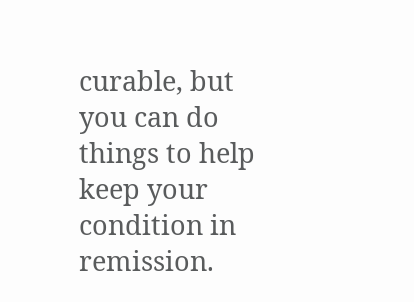curable, but you can do things to help keep your condition in remission.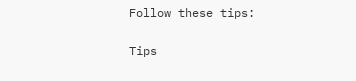Follow these tips:

Tips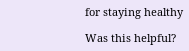for staying healthy

Was this helpful?